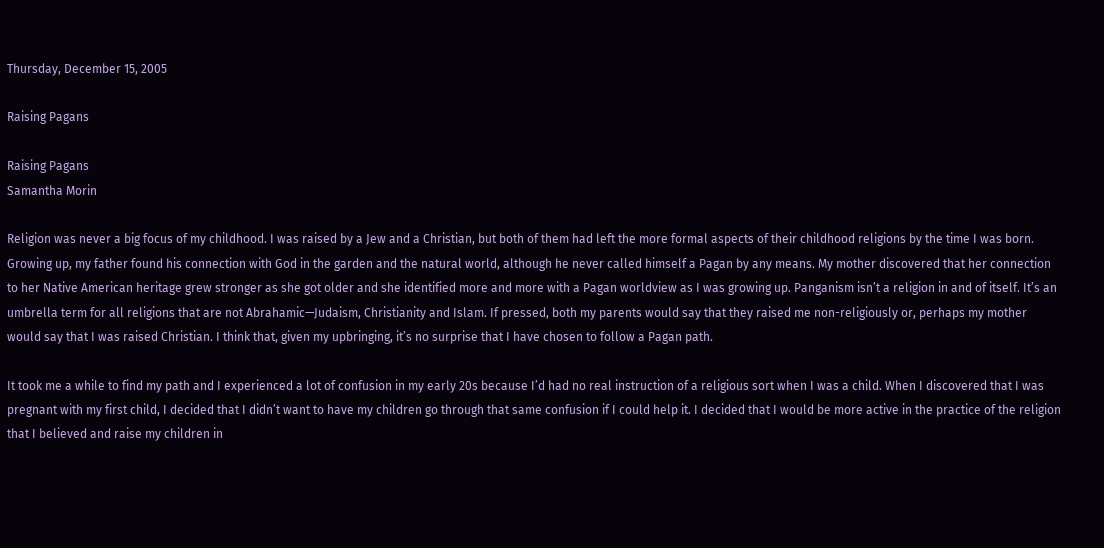Thursday, December 15, 2005

Raising Pagans

Raising Pagans
Samantha Morin

Religion was never a big focus of my childhood. I was raised by a Jew and a Christian, but both of them had left the more formal aspects of their childhood religions by the time I was born. Growing up, my father found his connection with God in the garden and the natural world, although he never called himself a Pagan by any means. My mother discovered that her connection to her Native American heritage grew stronger as she got older and she identified more and more with a Pagan worldview as I was growing up. Panganism isn’t a religion in and of itself. It’s an umbrella term for all religions that are not Abrahamic—Judaism, Christianity and Islam. If pressed, both my parents would say that they raised me non-religiously or, perhaps my mother would say that I was raised Christian. I think that, given my upbringing, it’s no surprise that I have chosen to follow a Pagan path.

It took me a while to find my path and I experienced a lot of confusion in my early 20s because I’d had no real instruction of a religious sort when I was a child. When I discovered that I was pregnant with my first child, I decided that I didn’t want to have my children go through that same confusion if I could help it. I decided that I would be more active in the practice of the religion that I believed and raise my children in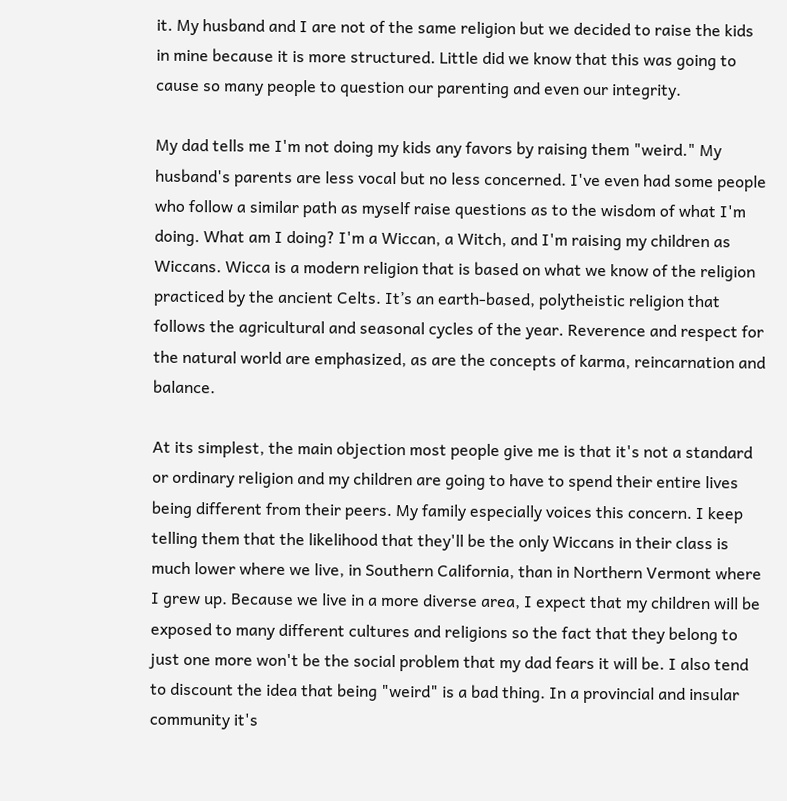it. My husband and I are not of the same religion but we decided to raise the kids in mine because it is more structured. Little did we know that this was going to cause so many people to question our parenting and even our integrity.

My dad tells me I'm not doing my kids any favors by raising them "weird." My husband's parents are less vocal but no less concerned. I've even had some people who follow a similar path as myself raise questions as to the wisdom of what I'm doing. What am I doing? I'm a Wiccan, a Witch, and I'm raising my children as Wiccans. Wicca is a modern religion that is based on what we know of the religion practiced by the ancient Celts. It’s an earth-based, polytheistic religion that follows the agricultural and seasonal cycles of the year. Reverence and respect for the natural world are emphasized, as are the concepts of karma, reincarnation and balance.

At its simplest, the main objection most people give me is that it's not a standard or ordinary religion and my children are going to have to spend their entire lives being different from their peers. My family especially voices this concern. I keep telling them that the likelihood that they'll be the only Wiccans in their class is much lower where we live, in Southern California, than in Northern Vermont where I grew up. Because we live in a more diverse area, I expect that my children will be exposed to many different cultures and religions so the fact that they belong to just one more won't be the social problem that my dad fears it will be. I also tend to discount the idea that being "weird" is a bad thing. In a provincial and insular community it's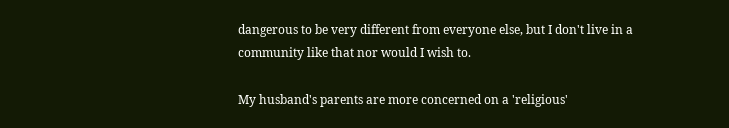dangerous to be very different from everyone else, but I don't live in a community like that nor would I wish to.

My husband's parents are more concerned on a 'religious'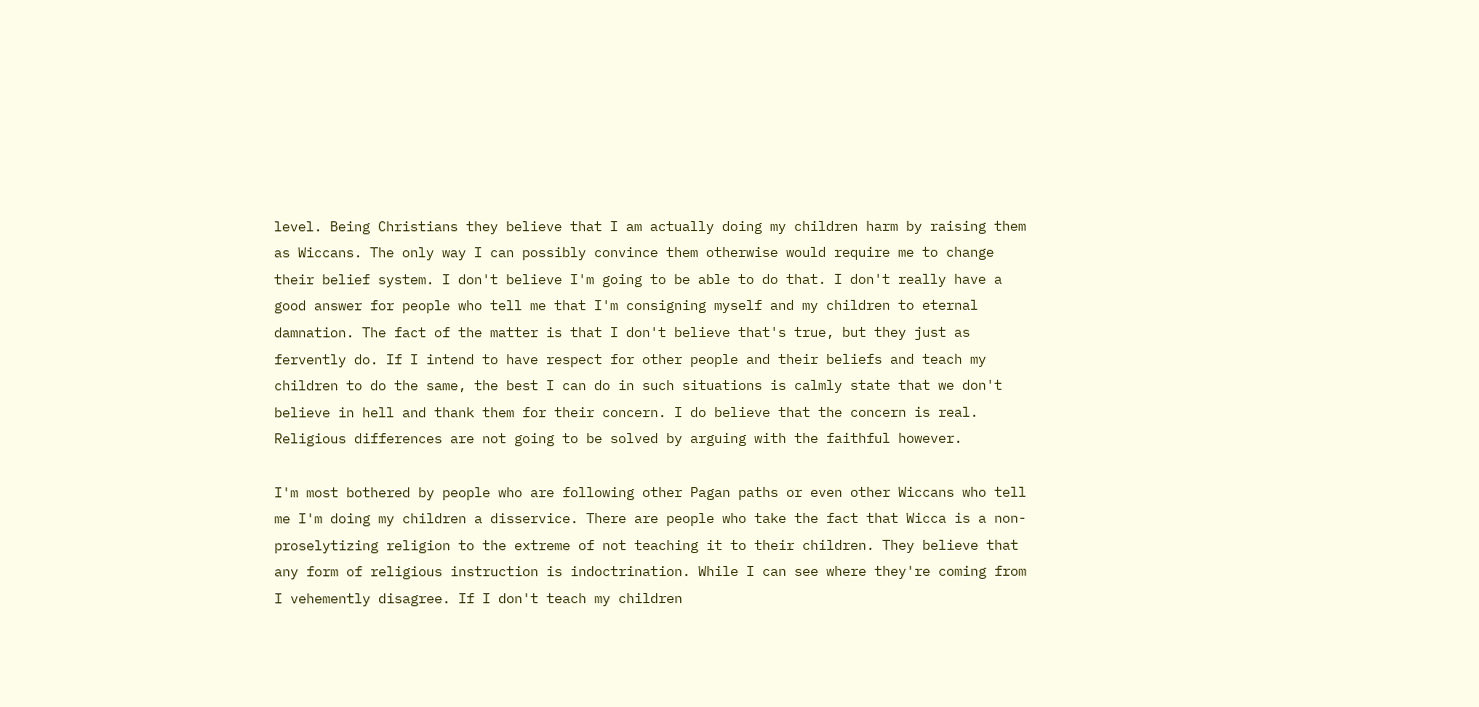level. Being Christians they believe that I am actually doing my children harm by raising them as Wiccans. The only way I can possibly convince them otherwise would require me to change their belief system. I don't believe I'm going to be able to do that. I don't really have a good answer for people who tell me that I'm consigning myself and my children to eternal damnation. The fact of the matter is that I don't believe that's true, but they just as fervently do. If I intend to have respect for other people and their beliefs and teach my children to do the same, the best I can do in such situations is calmly state that we don't believe in hell and thank them for their concern. I do believe that the concern is real. Religious differences are not going to be solved by arguing with the faithful however.

I'm most bothered by people who are following other Pagan paths or even other Wiccans who tell me I'm doing my children a disservice. There are people who take the fact that Wicca is a non-proselytizing religion to the extreme of not teaching it to their children. They believe that any form of religious instruction is indoctrination. While I can see where they're coming from I vehemently disagree. If I don't teach my children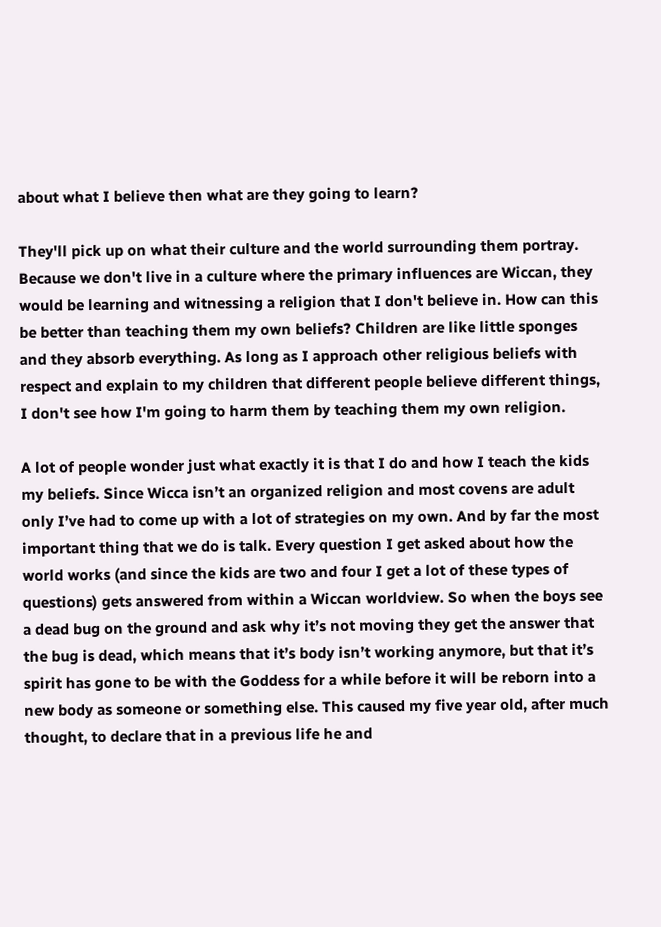about what I believe then what are they going to learn?

They'll pick up on what their culture and the world surrounding them portray. Because we don't live in a culture where the primary influences are Wiccan, they would be learning and witnessing a religion that I don't believe in. How can this be better than teaching them my own beliefs? Children are like little sponges and they absorb everything. As long as I approach other religious beliefs with respect and explain to my children that different people believe different things, I don't see how I'm going to harm them by teaching them my own religion.

A lot of people wonder just what exactly it is that I do and how I teach the kids my beliefs. Since Wicca isn’t an organized religion and most covens are adult only I’ve had to come up with a lot of strategies on my own. And by far the most important thing that we do is talk. Every question I get asked about how the world works (and since the kids are two and four I get a lot of these types of questions) gets answered from within a Wiccan worldview. So when the boys see a dead bug on the ground and ask why it’s not moving they get the answer that the bug is dead, which means that it’s body isn’t working anymore, but that it’s spirit has gone to be with the Goddess for a while before it will be reborn into a new body as someone or something else. This caused my five year old, after much thought, to declare that in a previous life he and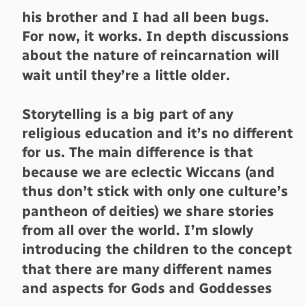his brother and I had all been bugs. For now, it works. In depth discussions about the nature of reincarnation will wait until they’re a little older.

Storytelling is a big part of any religious education and it’s no different for us. The main difference is that because we are eclectic Wiccans (and thus don’t stick with only one culture’s pantheon of deities) we share stories from all over the world. I’m slowly introducing the children to the concept that there are many different names and aspects for Gods and Goddesses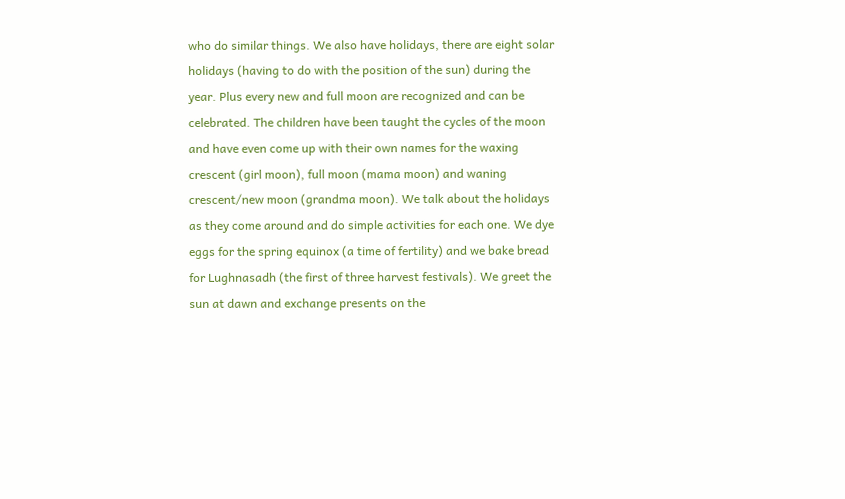who do similar things. We also have holidays, there are eight solar holidays (having to do with the position of the sun) during the year. Plus every new and full moon are recognized and can be celebrated. The children have been taught the cycles of the moon and have even come up with their own names for the waxing crescent (girl moon), full moon (mama moon) and waning crescent/new moon (grandma moon). We talk about the holidays as they come around and do simple activities for each one. We dye eggs for the spring equinox (a time of fertility) and we bake bread for Lughnasadh (the first of three harvest festivals). We greet the sun at dawn and exchange presents on the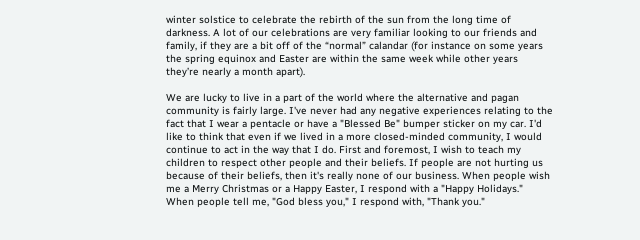winter solstice to celebrate the rebirth of the sun from the long time of darkness. A lot of our celebrations are very familiar looking to our friends and family, if they are a bit off of the “normal” calandar (for instance on some years the spring equinox and Easter are within the same week while other years they’re nearly a month apart).

We are lucky to live in a part of the world where the alternative and pagan community is fairly large. I've never had any negative experiences relating to the fact that I wear a pentacle or have a "Blessed Be" bumper sticker on my car. I'd like to think that even if we lived in a more closed-minded community, I would continue to act in the way that I do. First and foremost, I wish to teach my children to respect other people and their beliefs. If people are not hurting us because of their beliefs, then it's really none of our business. When people wish me a Merry Christmas or a Happy Easter, I respond with a "Happy Holidays." When people tell me, "God bless you," I respond with, "Thank you."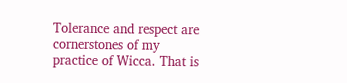Tolerance and respect are cornerstones of my practice of Wicca. That is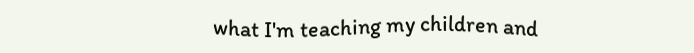what I'm teaching my children and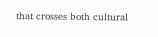that crosses both cultural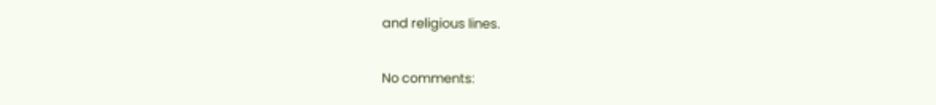and religious lines.

No comments: